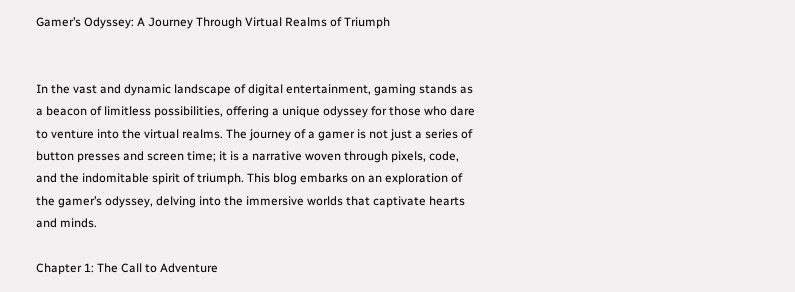Gamer’s Odyssey: A Journey Through Virtual Realms of Triumph


In the vast and dynamic landscape of digital entertainment, gaming stands as a beacon of limitless possibilities, offering a unique odyssey for those who dare to venture into the virtual realms. The journey of a gamer is not just a series of button presses and screen time; it is a narrative woven through pixels, code, and the indomitable spirit of triumph. This blog embarks on an exploration of the gamer’s odyssey, delving into the immersive worlds that captivate hearts and minds.

Chapter 1: The Call to Adventure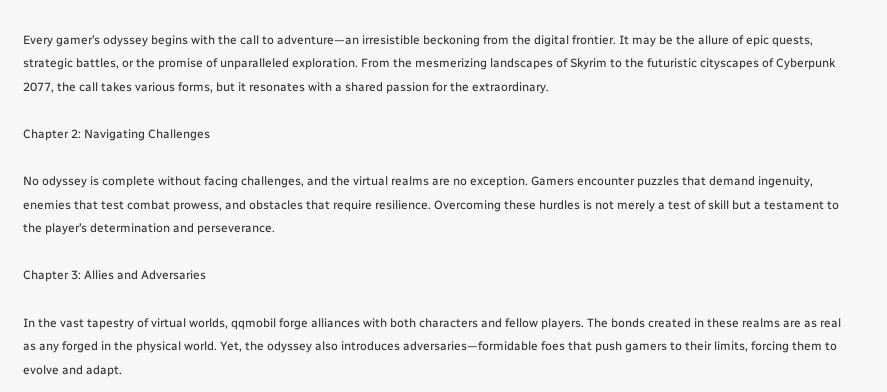Every gamer’s odyssey begins with the call to adventure—an irresistible beckoning from the digital frontier. It may be the allure of epic quests, strategic battles, or the promise of unparalleled exploration. From the mesmerizing landscapes of Skyrim to the futuristic cityscapes of Cyberpunk 2077, the call takes various forms, but it resonates with a shared passion for the extraordinary.

Chapter 2: Navigating Challenges

No odyssey is complete without facing challenges, and the virtual realms are no exception. Gamers encounter puzzles that demand ingenuity, enemies that test combat prowess, and obstacles that require resilience. Overcoming these hurdles is not merely a test of skill but a testament to the player’s determination and perseverance.

Chapter 3: Allies and Adversaries

In the vast tapestry of virtual worlds, qqmobil forge alliances with both characters and fellow players. The bonds created in these realms are as real as any forged in the physical world. Yet, the odyssey also introduces adversaries—formidable foes that push gamers to their limits, forcing them to evolve and adapt.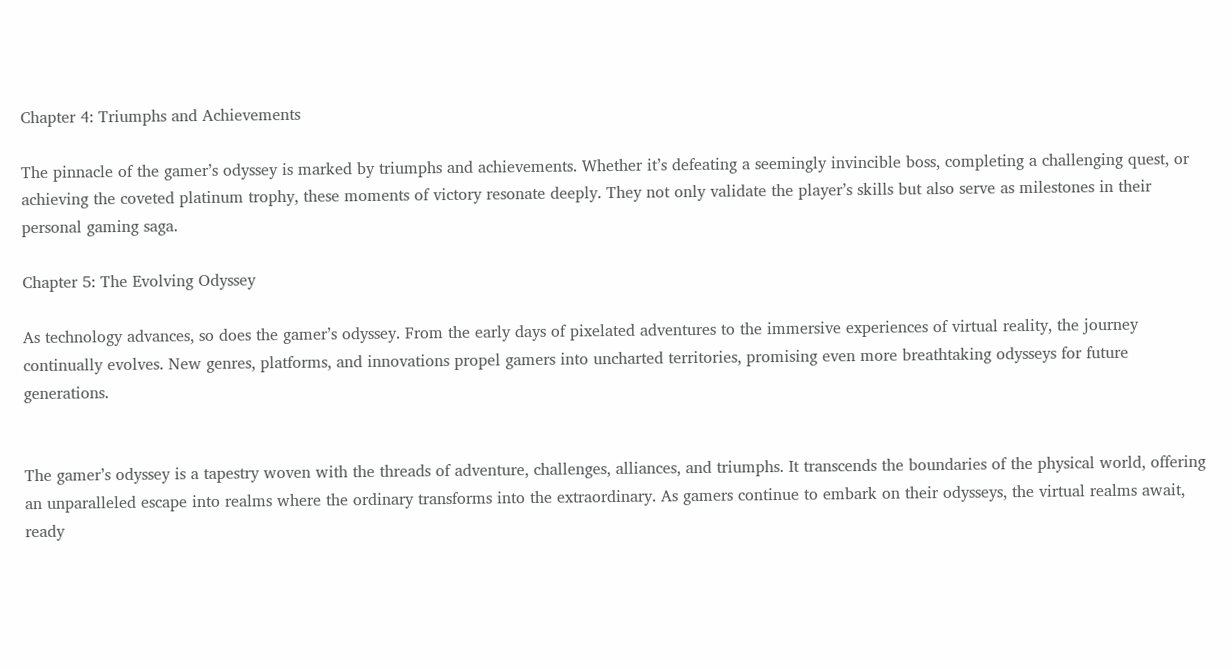Chapter 4: Triumphs and Achievements

The pinnacle of the gamer’s odyssey is marked by triumphs and achievements. Whether it’s defeating a seemingly invincible boss, completing a challenging quest, or achieving the coveted platinum trophy, these moments of victory resonate deeply. They not only validate the player’s skills but also serve as milestones in their personal gaming saga.

Chapter 5: The Evolving Odyssey

As technology advances, so does the gamer’s odyssey. From the early days of pixelated adventures to the immersive experiences of virtual reality, the journey continually evolves. New genres, platforms, and innovations propel gamers into uncharted territories, promising even more breathtaking odysseys for future generations.


The gamer’s odyssey is a tapestry woven with the threads of adventure, challenges, alliances, and triumphs. It transcends the boundaries of the physical world, offering an unparalleled escape into realms where the ordinary transforms into the extraordinary. As gamers continue to embark on their odysseys, the virtual realms await, ready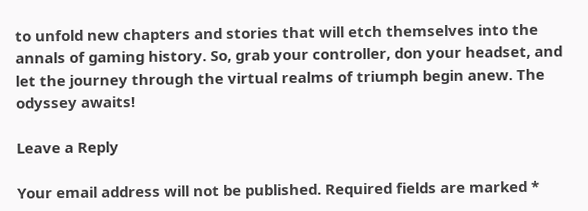to unfold new chapters and stories that will etch themselves into the annals of gaming history. So, grab your controller, don your headset, and let the journey through the virtual realms of triumph begin anew. The odyssey awaits!

Leave a Reply

Your email address will not be published. Required fields are marked *